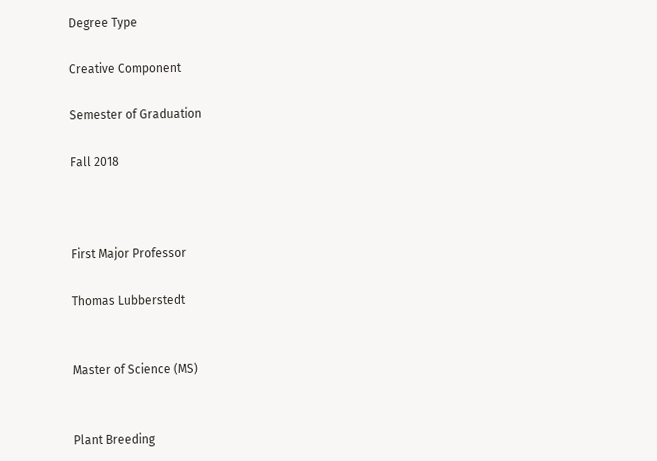Degree Type

Creative Component

Semester of Graduation

Fall 2018



First Major Professor

Thomas Lubberstedt


Master of Science (MS)


Plant Breeding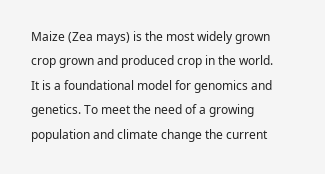Maize (Zea mays) is the most widely grown crop grown and produced crop in the world. It is a foundational model for genomics and genetics. To meet the need of a growing population and climate change the current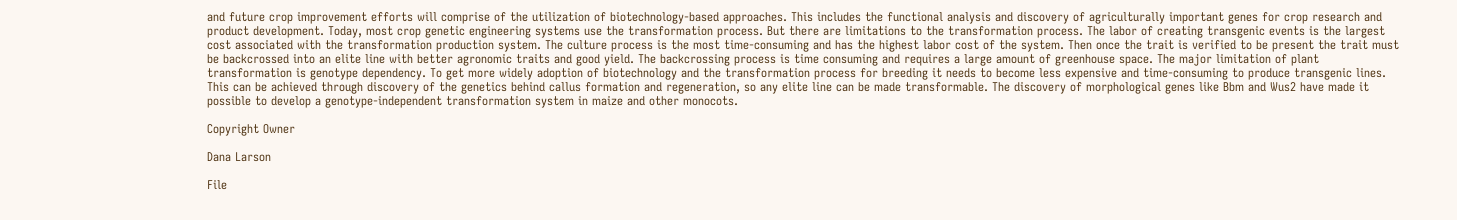and future crop improvement efforts will comprise of the utilization of biotechnology-based approaches. This includes the functional analysis and discovery of agriculturally important genes for crop research and product development. Today, most crop genetic engineering systems use the transformation process. But there are limitations to the transformation process. The labor of creating transgenic events is the largest cost associated with the transformation production system. The culture process is the most time-consuming and has the highest labor cost of the system. Then once the trait is verified to be present the trait must be backcrossed into an elite line with better agronomic traits and good yield. The backcrossing process is time consuming and requires a large amount of greenhouse space. The major limitation of plant transformation is genotype dependency. To get more widely adoption of biotechnology and the transformation process for breeding it needs to become less expensive and time-consuming to produce transgenic lines. This can be achieved through discovery of the genetics behind callus formation and regeneration, so any elite line can be made transformable. The discovery of morphological genes like Bbm and Wus2 have made it possible to develop a genotype-independent transformation system in maize and other monocots.

Copyright Owner

Dana Larson

File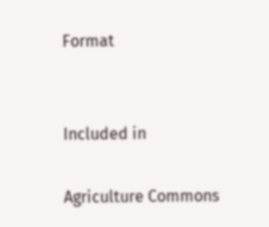Format


Included in

Agriculture Commons